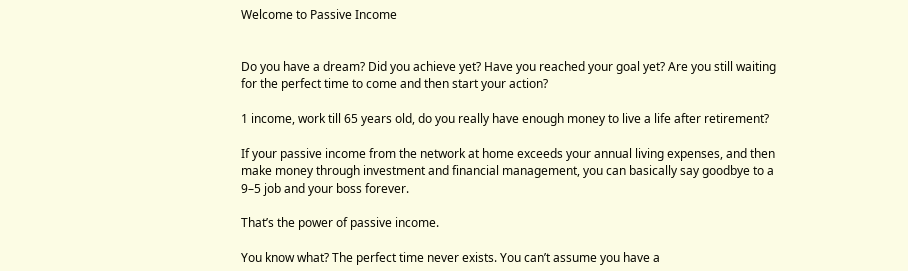Welcome to Passive Income


Do you have a dream? Did you achieve yet? Have you reached your goal yet? Are you still waiting for the perfect time to come and then start your action?

1 income, work till 65 years old, do you really have enough money to live a life after retirement?

If your passive income from the network at home exceeds your annual living expenses, and then make money through investment and financial management, you can basically say goodbye to a 9–5 job and your boss forever.

That’s the power of passive income.

You know what? The perfect time never exists. You can’t assume you have a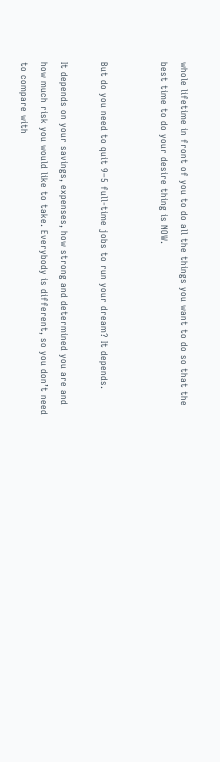whole lifetime in front of you to do all the things you want to do so that the best time to do your desire thing is NOW.


But do you need to quit 9–5 full-time jobs to run your dream? It depends.

It depends on your savings, expenses, how strong and determined you are and how much risk you would like to take. Everybody is different, so you don’t need to compare with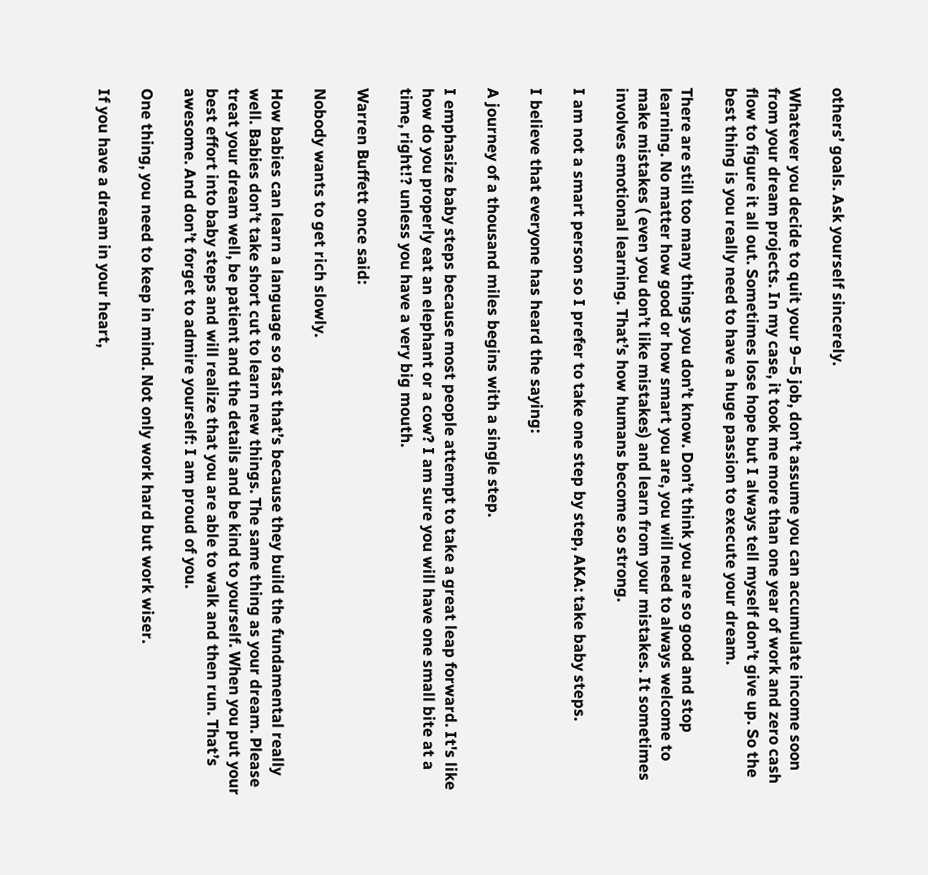others’ goals. Ask yourself sincerely.

Whatever you decide to quit your 9–5 job, don’t assume you can accumulate income soon from your dream projects. In my case, it took me more than one year of work and zero cash flow to figure it all out. Sometimes lose hope but I always tell myself don’t give up. So the best thing is you really need to have a huge passion to execute your dream.

There are still too many things you don’t know. Don’t think you are so good and stop learning. No matter how good or how smart you are, you will need to always welcome to make mistakes ( even you don’t like mistakes) and learn from your mistakes. It sometimes involves emotional learning. That’s how humans become so strong.

I am not a smart person so I prefer to take one step by step, AKA: take baby steps.

I believe that everyone has heard the saying:

A journey of a thousand miles begins with a single step.

I emphasize baby steps because most people attempt to take a great leap forward. It's like how do you properly eat an elephant or a cow? I am sure you will have one small bite at a time, right!? unless you have a very big mouth.

Warren Buffett once said:

Nobody wants to get rich slowly.

How babies can learn a language so fast that’s because they build the fundamental really well. Babies don’t take short cut to learn new things. The same thing as your dream. Please treat your dream well, be patient and the details and be kind to yourself. When you put your best effort into baby steps and will realize that you are able to walk and then run. That’s awesome. And don’t forget to admire yourself: I am proud of you.

One thing, you need to keep in mind. Not only work hard but work wiser.

If you have a dream in your heart,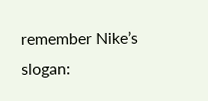remember Nike’s slogan: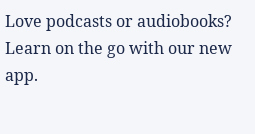Love podcasts or audiobooks? Learn on the go with our new app.